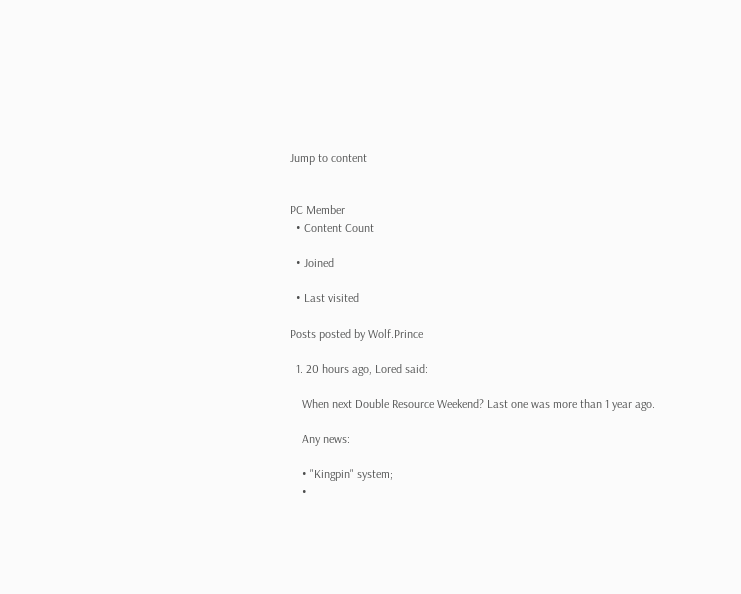Jump to content


PC Member
  • Content Count

  • Joined

  • Last visited

Posts posted by Wolf.Prince

  1. 20 hours ago, Lored said:

    When next Double Resource Weekend? Last one was more than 1 year ago.

    Any news:

    • "Kingpin" system;
    •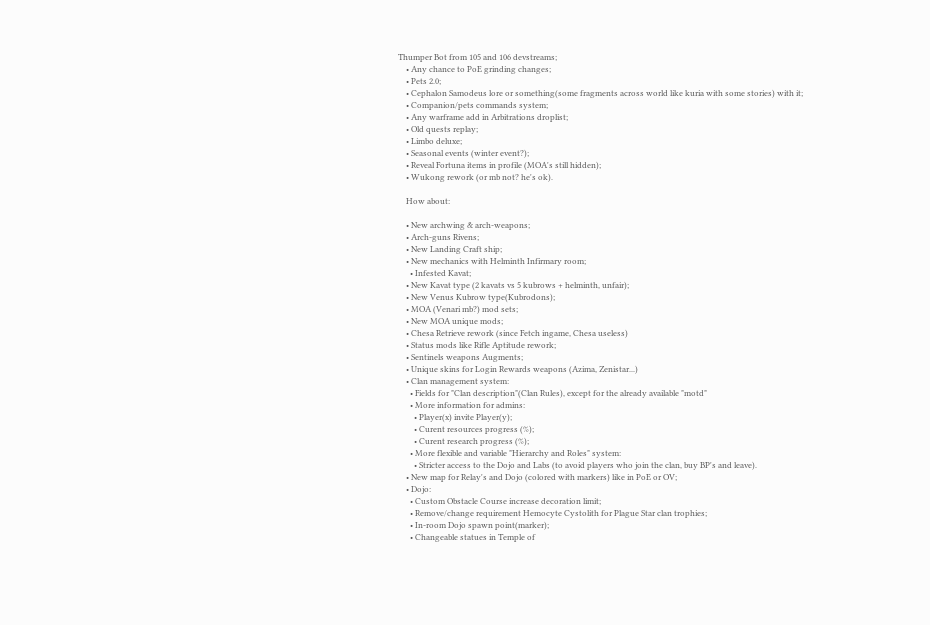Thumper Bot from 105 and 106 devstreams;
    • Any chance to PoE grinding changes;
    • Pets 2.0;
    • Cephalon Samodeus lore or something(some fragments across world like kuria with some stories) with it;
    • Companion/pets commands system;
    • Any warframe add in Arbitrations droplist;
    • Old quests replay;
    • Limbo deluxe;
    • Seasonal events (winter event?);
    • Reveal Fortuna items in profile (MOA's still hidden);
    • Wukong rework (or mb not? he's ok).

    How about:

    • New archwing & arch-weapons;
    • Arch-guns Rivens;
    • New Landing Craft ship;
    • New mechanics with Helminth Infirmary room;
      • Infested Kavat;
    • New Kavat type (2 kavats vs 5 kubrows + helminth, unfair);
    • New Venus Kubrow type(Kubrodons);
    • MOA (Venari mb?) mod sets;
    • New MOA unique mods;
    • Chesa Retrieve rework (since Fetch ingame, Chesa useless)
    • Status mods like Rifle Aptitude rework;
    • Sentinels weapons Augments;
    • Unique skins for Login Rewards weapons (Azima, Zenistar...)
    • Clan management system:
      • Fields for "Clan description"(Clan Rules), except for the already available "motd"
      • More information for admins:
        • Player(x) invite Player(y);
        • Curent resources progress (%);
        • Curent research progress (%);
      • More flexible and variable "Hierarchy and Roles" system:
        • Stricter access to the Dojo and Labs (to avoid players who join the clan, buy BP's and leave).
    • New map for Relay's and Dojo (colored with markers) like in PoE or OV;
    • Dojo:
      • Custom Obstacle Course increase decoration limit;
      • Remove/change requirement Hemocyte Cystolith for Plague Star clan trophies;
      • In-room Dojo spawn point(marker);
      • Changeable statues in Temple of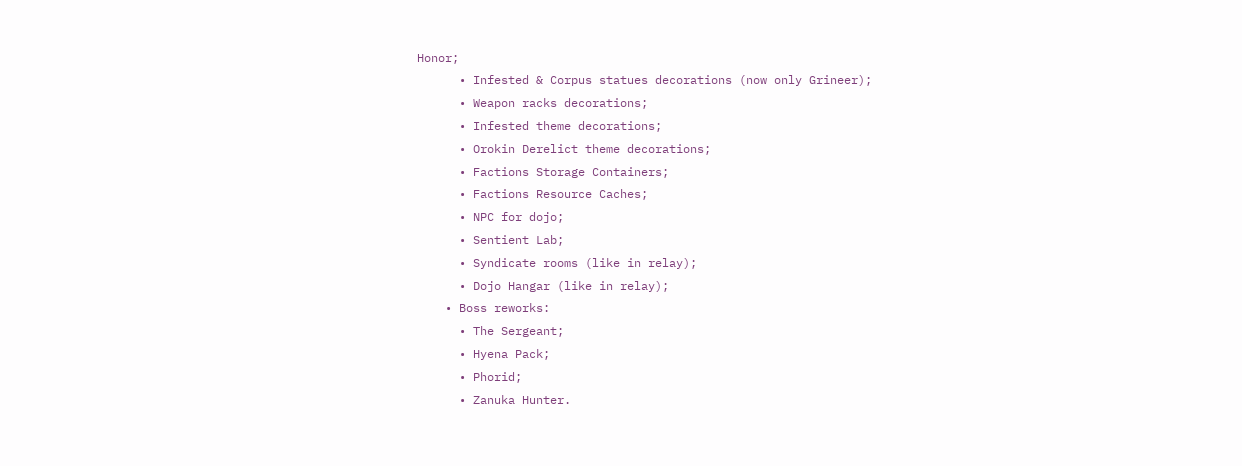Honor;
      • Infested & Corpus statues decorations (now only Grineer);
      • Weapon racks decorations;
      • Infested theme decorations;
      • Orokin Derelict theme decorations;
      • Factions Storage Containers;
      • Factions Resource Caches;
      • NPC for dojo;
      • Sentient Lab;
      • Syndicate rooms (like in relay);
      • Dojo Hangar (like in relay);
    • Boss reworks:
      • The Sergeant;
      • Hyena Pack;
      • Phorid;
      • Zanuka Hunter.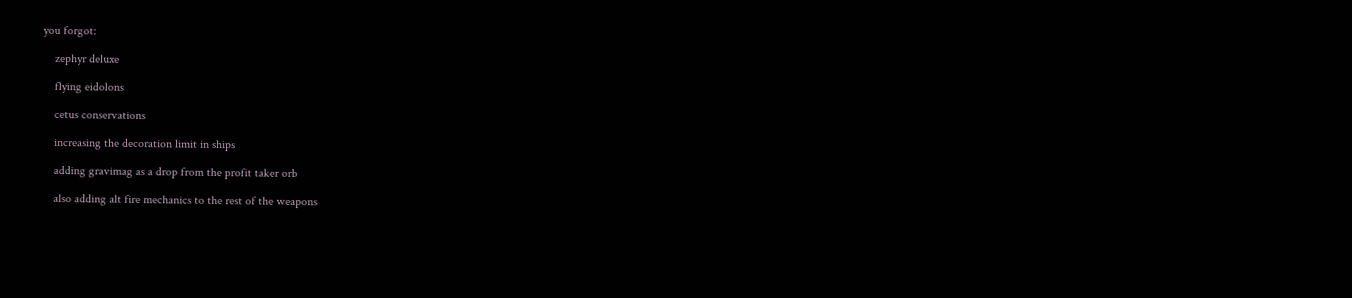you forgot:

    zephyr deluxe

    flying eidolons

    cetus conservations

    increasing the decoration limit in ships

    adding gravimag as a drop from the profit taker orb

    also adding alt fire mechanics to the rest of the weapons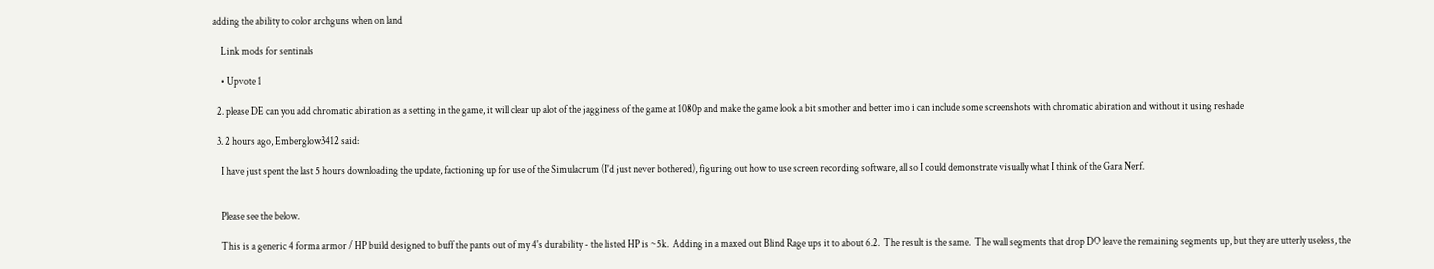adding the ability to color archguns when on land

    Link mods for sentinals

    • Upvote 1

  2. please DE can you add chromatic abiration as a setting in the game, it will clear up alot of the jagginess of the game at 1080p and make the game look a bit smother and better imo i can include some screenshots with chromatic abiration and without it using reshade

  3. 2 hours ago, Emberglow3412 said:

    I have just spent the last 5 hours downloading the update, factioning up for use of the Simulacrum (I'd just never bothered), figuring out how to use screen recording software, all so I could demonstrate visually what I think of the Gara Nerf.


    Please see the below.

    This is a generic 4 forma armor / HP build designed to buff the pants out of my 4's durability - the listed HP is ~5k.  Adding in a maxed out Blind Rage ups it to about 6.2.  The result is the same.  The wall segments that drop DO leave the remaining segments up, but they are utterly useless, the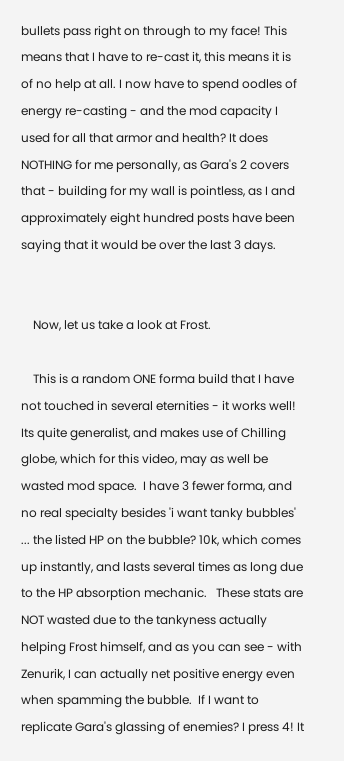bullets pass right on through to my face! This means that I have to re-cast it, this means it is of no help at all. I now have to spend oodles of energy re-casting - and the mod capacity I used for all that armor and health? It does NOTHING for me personally, as Gara's 2 covers that - building for my wall is pointless, as I and approximately eight hundred posts have been saying that it would be over the last 3 days.


    Now, let us take a look at Frost.

    This is a random ONE forma build that I have not touched in several eternities - it works well!  Its quite generalist, and makes use of Chilling globe, which for this video, may as well be wasted mod space.  I have 3 fewer forma, and no real specialty besides 'i want tanky bubbles' ... the listed HP on the bubble? 10k, which comes up instantly, and lasts several times as long due to the HP absorption mechanic.   These stats are NOT wasted due to the tankyness actually helping Frost himself, and as you can see - with Zenurik, I can actually net positive energy even when spamming the bubble.  If I want to replicate Gara's glassing of enemies? I press 4! It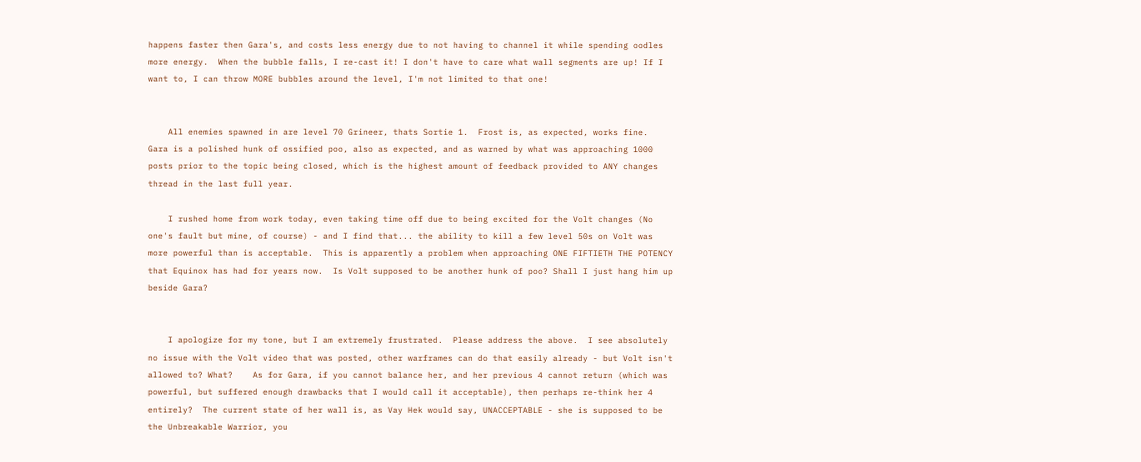happens faster then Gara's, and costs less energy due to not having to channel it while spending oodles more energy.  When the bubble falls, I re-cast it! I don't have to care what wall segments are up! If I want to, I can throw MORE bubbles around the level, I'm not limited to that one!


    All enemies spawned in are level 70 Grineer, thats Sortie 1.  Frost is, as expected, works fine.  Gara is a polished hunk of ossified poo, also as expected, and as warned by what was approaching 1000 posts prior to the topic being closed, which is the highest amount of feedback provided to ANY changes thread in the last full year.

    I rushed home from work today, even taking time off due to being excited for the Volt changes (No one's fault but mine, of course) - and I find that... the ability to kill a few level 50s on Volt was more powerful than is acceptable.  This is apparently a problem when approaching ONE FIFTIETH THE POTENCY that Equinox has had for years now.  Is Volt supposed to be another hunk of poo? Shall I just hang him up beside Gara?


    I apologize for my tone, but I am extremely frustrated.  Please address the above.  I see absolutely no issue with the Volt video that was posted, other warframes can do that easily already - but Volt isn't allowed to? What?    As for Gara, if you cannot balance her, and her previous 4 cannot return (which was powerful, but suffered enough drawbacks that I would call it acceptable), then perhaps re-think her 4 entirely?  The current state of her wall is, as Vay Hek would say, UNACCEPTABLE - she is supposed to be the Unbreakable Warrior, you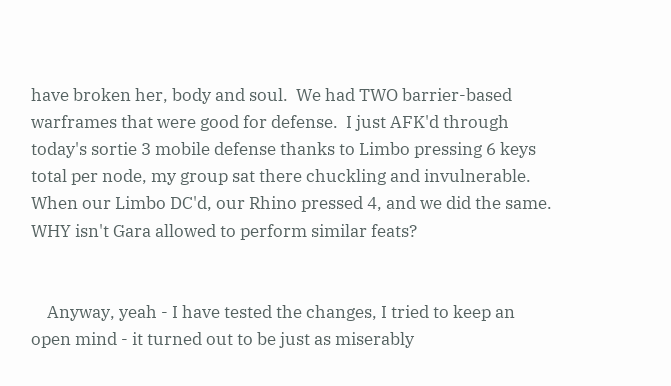have broken her, body and soul.  We had TWO barrier-based warframes that were good for defense.  I just AFK'd through today's sortie 3 mobile defense thanks to Limbo pressing 6 keys total per node, my group sat there chuckling and invulnerable.  When our Limbo DC'd, our Rhino pressed 4, and we did the same.   WHY isn't Gara allowed to perform similar feats?


    Anyway, yeah - I have tested the changes, I tried to keep an open mind - it turned out to be just as miserably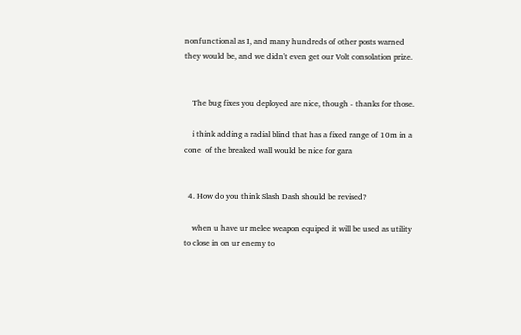nonfunctional as I, and many hundreds of other posts warned they would be, and we didn't even get our Volt consolation prize.


    The bug fixes you deployed are nice, though - thanks for those.

    i think adding a radial blind that has a fixed range of 10m in a cone  of the breaked wall would be nice for gara


  4. How do you think Slash Dash should be revised?

    when u have ur melee weapon equiped it will be used as utility to close in on ur enemy to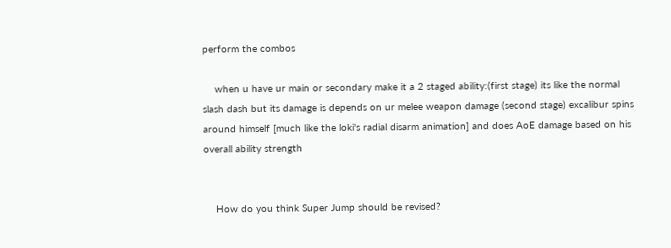perform the combos

    when u have ur main or secondary make it a 2 staged ability:(first stage) its like the normal slash dash but its damage is depends on ur melee weapon damage (second stage) excalibur spins around himself [much like the loki's radial disarm animation] and does AoE damage based on his overall ability strength


    How do you think Super Jump should be revised?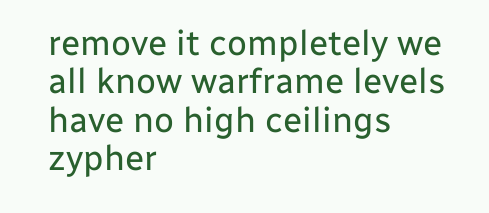remove it completely we all know warframe levels have no high ceilings zypher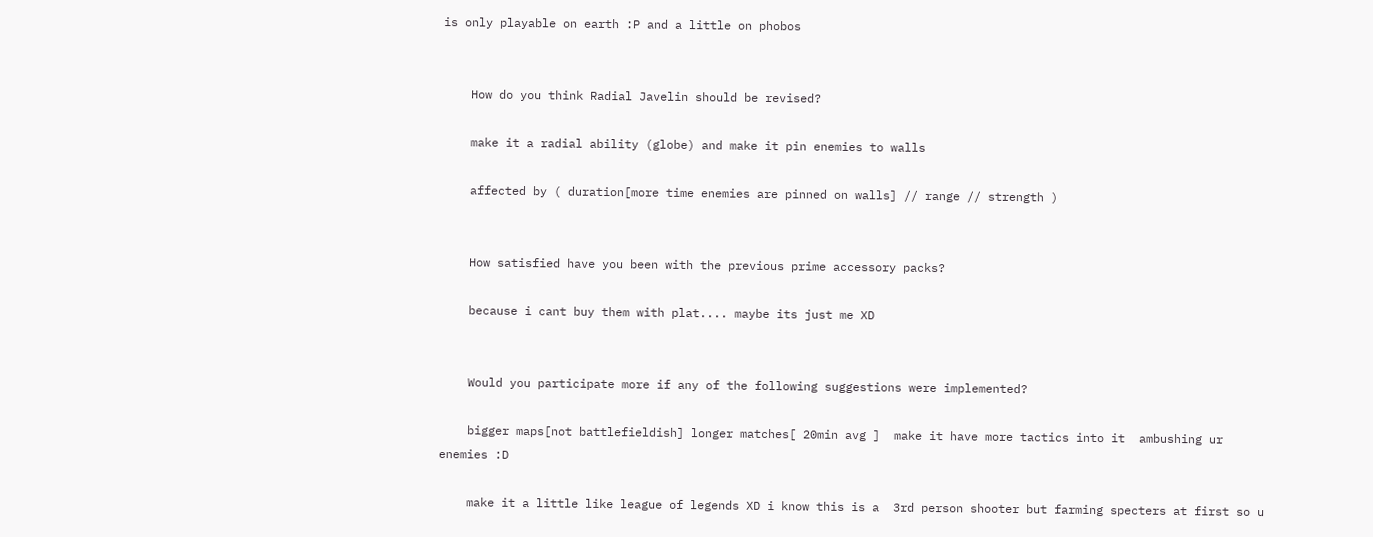is only playable on earth :P and a little on phobos


    How do you think Radial Javelin should be revised?

    make it a radial ability (globe) and make it pin enemies to walls

    affected by ( duration[more time enemies are pinned on walls] // range // strength )


    How satisfied have you been with the previous prime accessory packs?

    because i cant buy them with plat.... maybe its just me XD


    Would you participate more if any of the following suggestions were implemented?

    bigger maps[not battlefieldish] longer matches[ 20min avg ]  make it have more tactics into it  ambushing ur enemies :D

    make it a little like league of legends XD i know this is a  3rd person shooter but farming specters at first so u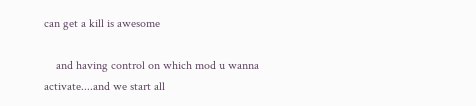can get a kill is awesome

    and having control on which mod u wanna activate....and we start all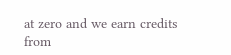at zero and we earn credits from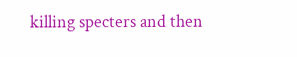killing specters and then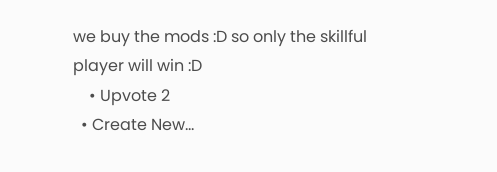we buy the mods :D so only the skillful player will win :D
    • Upvote 2
  • Create New...